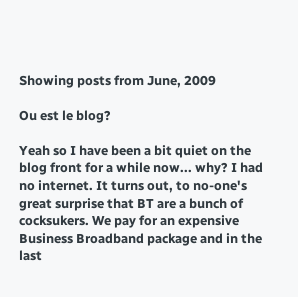Showing posts from June, 2009

Ou est le blog?

Yeah so I have been a bit quiet on the blog front for a while now... why? I had no internet. It turns out, to no-one's great surprise that BT are a bunch of cocksukers. We pay for an expensive Business Broadband package and in the last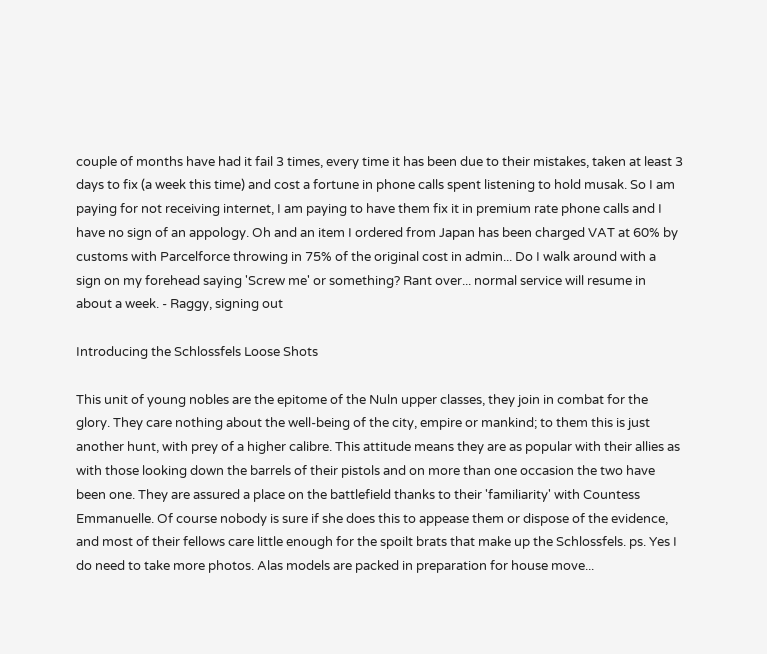couple of months have had it fail 3 times, every time it has been due to their mistakes, taken at least 3 days to fix (a week this time) and cost a fortune in phone calls spent listening to hold musak. So I am paying for not receiving internet, I am paying to have them fix it in premium rate phone calls and I have no sign of an appology. Oh and an item I ordered from Japan has been charged VAT at 60% by customs with Parcelforce throwing in 75% of the original cost in admin... Do I walk around with a sign on my forehead saying 'Screw me' or something? Rant over... normal service will resume in about a week. - Raggy, signing out

Introducing the Schlossfels Loose Shots

This unit of young nobles are the epitome of the Nuln upper classes, they join in combat for the glory. They care nothing about the well-being of the city, empire or mankind; to them this is just another hunt, with prey of a higher calibre. This attitude means they are as popular with their allies as with those looking down the barrels of their pistols and on more than one occasion the two have been one. They are assured a place on the battlefield thanks to their 'familiarity' with Countess Emmanuelle. Of course nobody is sure if she does this to appease them or dispose of the evidence, and most of their fellows care little enough for the spoilt brats that make up the Schlossfels. ps. Yes I do need to take more photos. Alas models are packed in preparation for house move...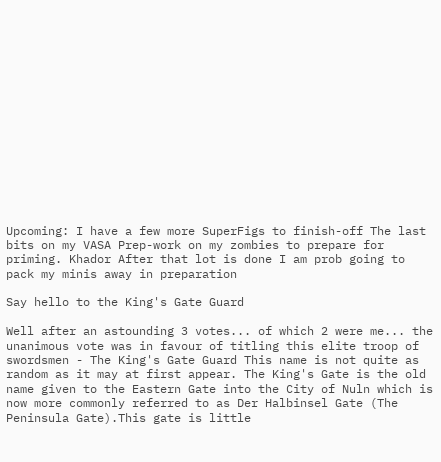Upcoming: I have a few more SuperFigs to finish-off The last bits on my VASA Prep-work on my zombies to prepare for priming. Khador After that lot is done I am prob going to pack my minis away in preparation

Say hello to the King's Gate Guard

Well after an astounding 3 votes... of which 2 were me... the unanimous vote was in favour of titling this elite troop of swordsmen - The King's Gate Guard This name is not quite as random as it may at first appear. The King's Gate is the old name given to the Eastern Gate into the City of Nuln which is now more commonly referred to as Der Halbinsel Gate (The Peninsula Gate).This gate is little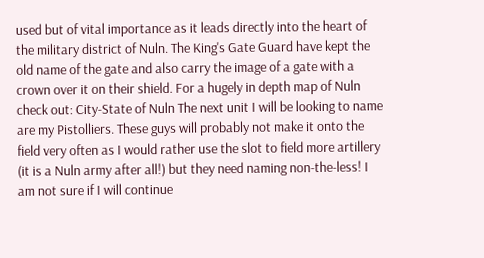used but of vital importance as it leads directly into the heart of the military district of Nuln. The King's Gate Guard have kept the old name of the gate and also carry the image of a gate with a crown over it on their shield. For a hugely in depth map of Nuln check out: City-State of Nuln The next unit I will be looking to name are my Pistolliers. These guys will probably not make it onto the field very often as I would rather use the slot to field more artillery (it is a Nuln army after all!) but they need naming non-the-less! I am not sure if I will continue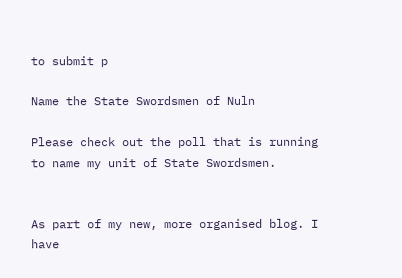to submit p

Name the State Swordsmen of Nuln

Please check out the poll that is running to name my unit of State Swordsmen.


As part of my new, more organised blog. I have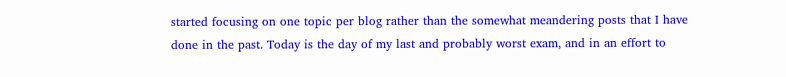started focusing on one topic per blog rather than the somewhat meandering posts that I have done in the past. Today is the day of my last and probably worst exam, and in an effort to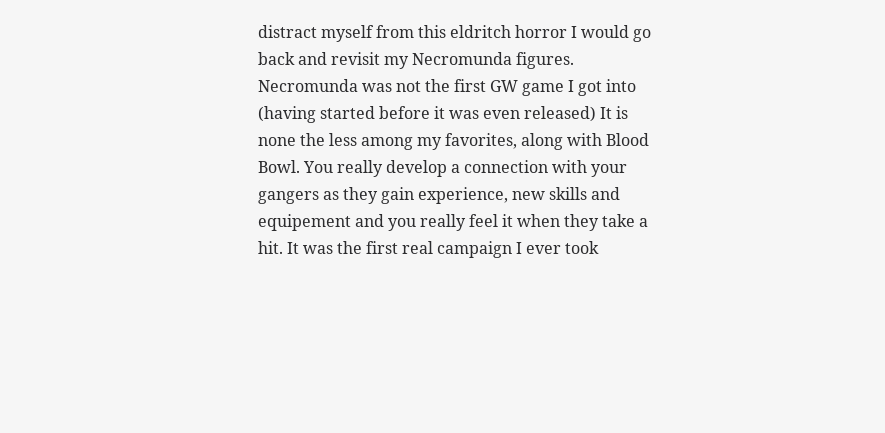distract myself from this eldritch horror I would go back and revisit my Necromunda figures. Necromunda was not the first GW game I got into (having started before it was even released) It is none the less among my favorites, along with Blood Bowl. You really develop a connection with your gangers as they gain experience, new skills and equipement and you really feel it when they take a hit. It was the first real campaign I ever took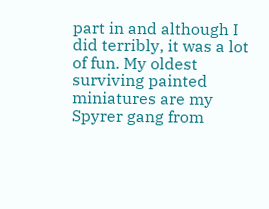part in and although I did terribly, it was a lot of fun. My oldest surviving painted miniatures are my Spyrer gang from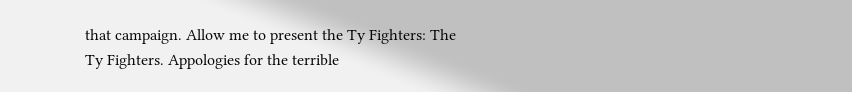that campaign. Allow me to present the Ty Fighters: The Ty Fighters. Appologies for the terrible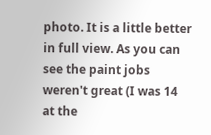photo. It is a little better in full view. As you can see the paint jobs weren't great (I was 14 at the